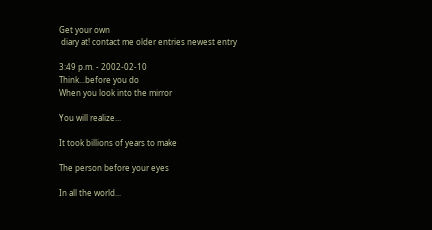Get your own
 diary at! contact me older entries newest entry

3:49 p.m. - 2002-02-10
Think...before you do
When you look into the mirror

You will realize...

It took billions of years to make

The person before your eyes

In all the world...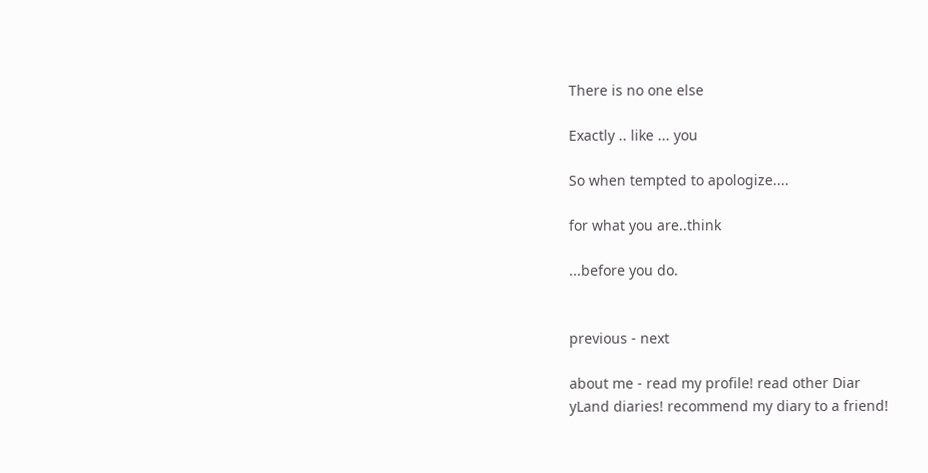There is no one else

Exactly .. like ... you

So when tempted to apologize....

for what you are..think

...before you do.


previous - next

about me - read my profile! read other Diar
yLand diaries! recommend my diary to a friend!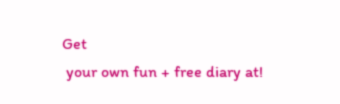Get
 your own fun + free diary at!